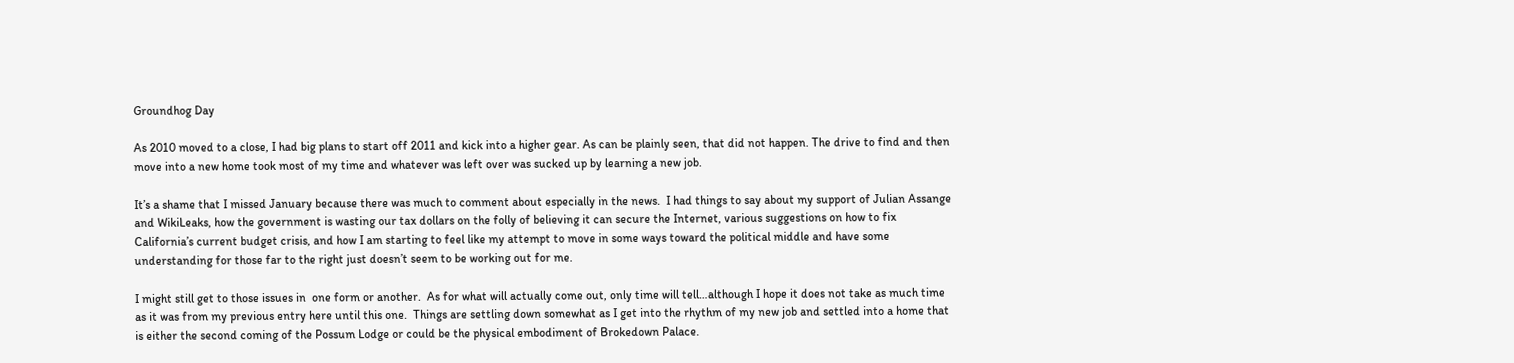Groundhog Day

As 2010 moved to a close, I had big plans to start off 2011 and kick into a higher gear. As can be plainly seen, that did not happen. The drive to find and then move into a new home took most of my time and whatever was left over was sucked up by learning a new job.

It’s a shame that I missed January because there was much to comment about especially in the news.  I had things to say about my support of Julian Assange and WikiLeaks, how the government is wasting our tax dollars on the folly of believing it can secure the Internet, various suggestions on how to fix California’s current budget crisis, and how I am starting to feel like my attempt to move in some ways toward the political middle and have some understanding for those far to the right just doesn’t seem to be working out for me.

I might still get to those issues in  one form or another.  As for what will actually come out, only time will tell…although I hope it does not take as much time as it was from my previous entry here until this one.  Things are settling down somewhat as I get into the rhythm of my new job and settled into a home that is either the second coming of the Possum Lodge or could be the physical embodiment of Brokedown Palace.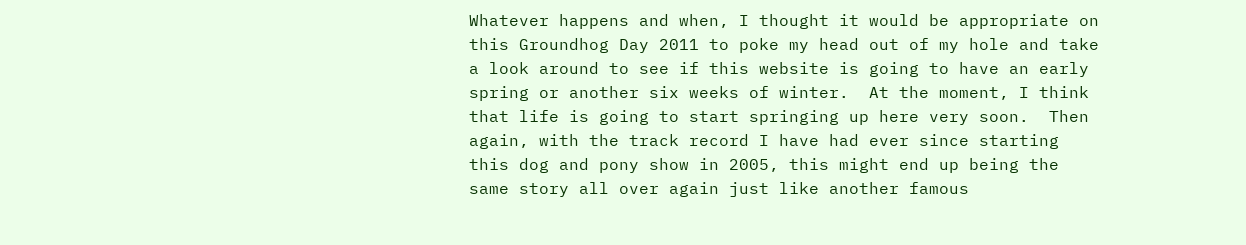Whatever happens and when, I thought it would be appropriate on this Groundhog Day 2011 to poke my head out of my hole and take a look around to see if this website is going to have an early spring or another six weeks of winter.  At the moment, I think that life is going to start springing up here very soon.  Then again, with the track record I have had ever since starting this dog and pony show in 2005, this might end up being the same story all over again just like another famous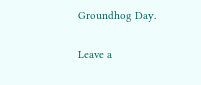Groundhog Day.

Leave a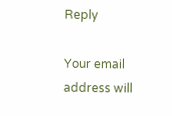Reply

Your email address will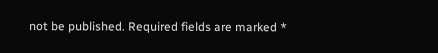not be published. Required fields are marked *